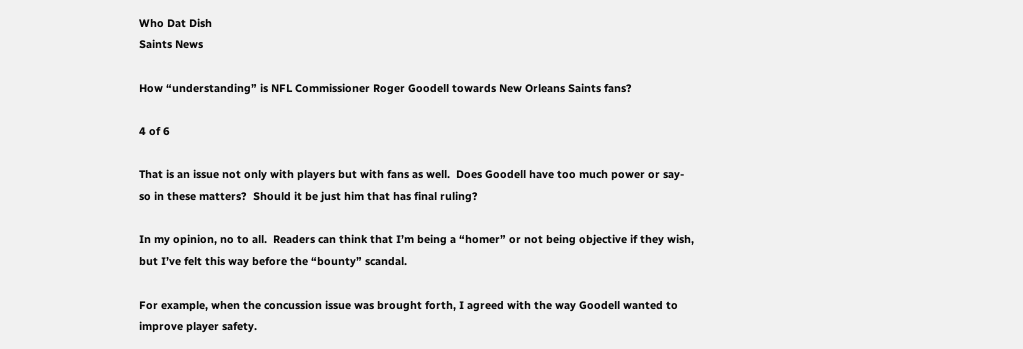Who Dat Dish
Saints News

How “understanding” is NFL Commissioner Roger Goodell towards New Orleans Saints fans?

4 of 6

That is an issue not only with players but with fans as well.  Does Goodell have too much power or say-so in these matters?  Should it be just him that has final ruling?

In my opinion, no to all.  Readers can think that I’m being a “homer” or not being objective if they wish, but I’ve felt this way before the “bounty” scandal.

For example, when the concussion issue was brought forth, I agreed with the way Goodell wanted to improve player safety.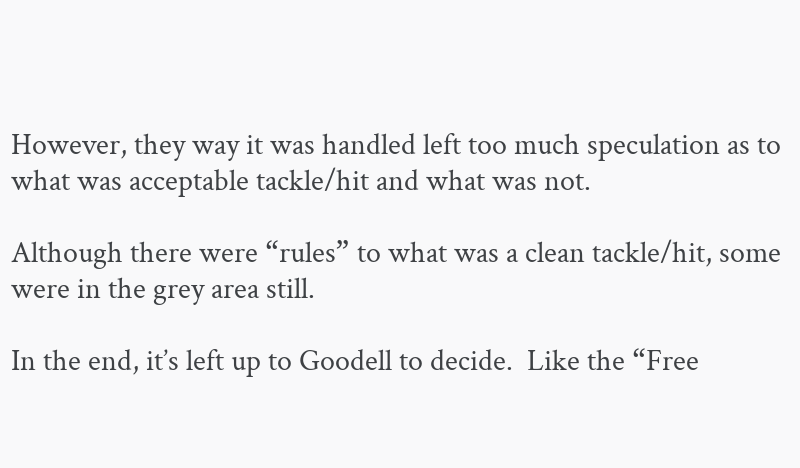However, they way it was handled left too much speculation as to what was acceptable tackle/hit and what was not.

Although there were “rules” to what was a clean tackle/hit, some were in the grey area still.

In the end, it’s left up to Goodell to decide.  Like the “Free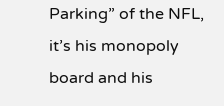Parking” of the NFL, it’s his monopoly board and his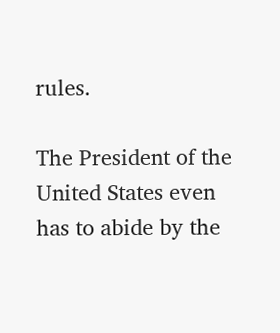rules.

The President of the United States even has to abide by the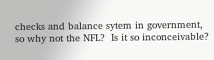checks and balance sytem in government, so why not the NFL?  Is it so inconceivable?